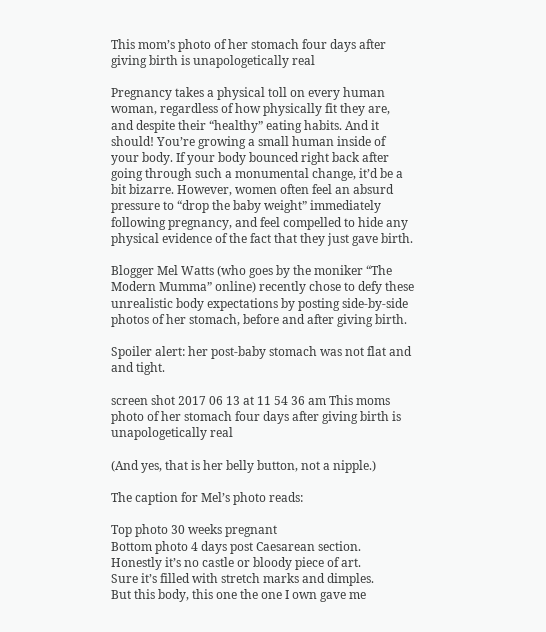This mom’s photo of her stomach four days after giving birth is unapologetically real

Pregnancy takes a physical toll on every human woman, regardless of how physically fit they are, and despite their “healthy” eating habits. And it should! You’re growing a small human inside of your body. If your body bounced right back after going through such a monumental change, it’d be a bit bizarre. However, women often feel an absurd pressure to “drop the baby weight” immediately following pregnancy, and feel compelled to hide any physical evidence of the fact that they just gave birth.

Blogger Mel Watts (who goes by the moniker “The Modern Mumma” online) recently chose to defy these unrealistic body expectations by posting side-by-side photos of her stomach, before and after giving birth.

Spoiler alert: her post-baby stomach was not flat and and tight.

screen shot 2017 06 13 at 11 54 36 am This moms photo of her stomach four days after giving birth is unapologetically real

(And yes, that is her belly button, not a nipple.)

The caption for Mel’s photo reads:

Top photo 30 weeks pregnant
Bottom photo 4 days post Caesarean section.
Honestly it’s no castle or bloody piece of art.
Sure it’s filled with stretch marks and dimples.
But this body, this one the one I own gave me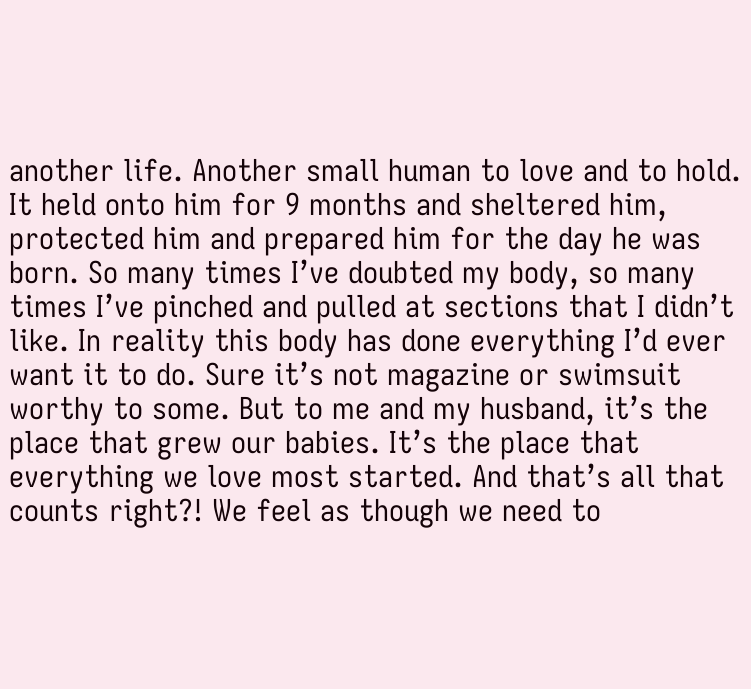another life. Another small human to love and to hold.
It held onto him for 9 months and sheltered him, protected him and prepared him for the day he was born. So many times I’ve doubted my body, so many times I’ve pinched and pulled at sections that I didn’t like. In reality this body has done everything I’d ever want it to do. Sure it’s not magazine or swimsuit worthy to some. But to me and my husband, it’s the place that grew our babies. It’s the place that everything we love most started. And that’s all that counts right?! We feel as though we need to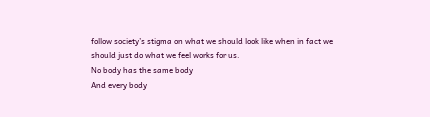follow society’s stigma on what we should look like when in fact we should just do what we feel works for us.
No body has the same body
And every body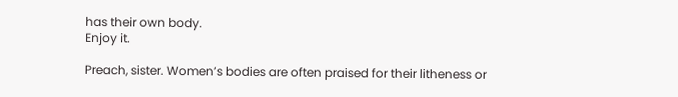has their own body.
Enjoy it.

Preach, sister. Women’s bodies are often praised for their litheness or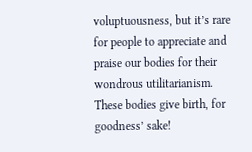voluptuousness, but it’s rare for people to appreciate and praise our bodies for their wondrous utilitarianism. These bodies give birth, for goodness’ sake!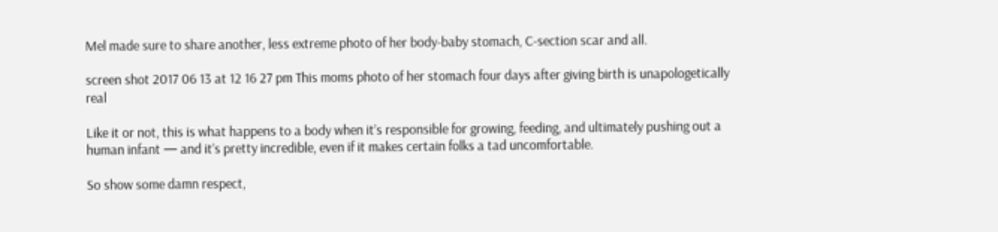Mel made sure to share another, less extreme photo of her body-baby stomach, C-section scar and all.

screen shot 2017 06 13 at 12 16 27 pm This moms photo of her stomach four days after giving birth is unapologetically real

Like it or not, this is what happens to a body when it’s responsible for growing, feeding, and ultimately pushing out a human infant — and it’s pretty incredible, even if it makes certain folks a tad uncomfortable.

So show some damn respect,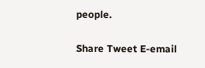people.

Share Tweet E-email